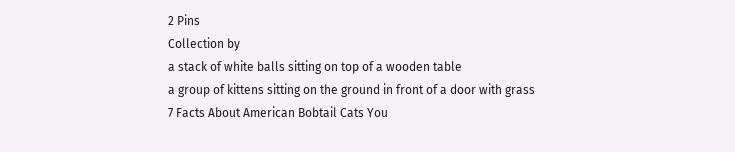2 Pins
Collection by
a stack of white balls sitting on top of a wooden table
a group of kittens sitting on the ground in front of a door with grass
7 Facts About American Bobtail Cats You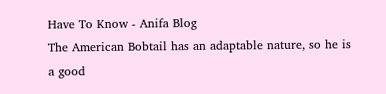Have To Know - Anifa Blog
The American Bobtail has an adaptable nature, so he is a good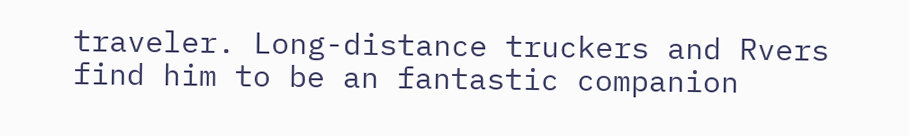traveler. Long-distance truckers and Rvers find him to be an fantastic companion